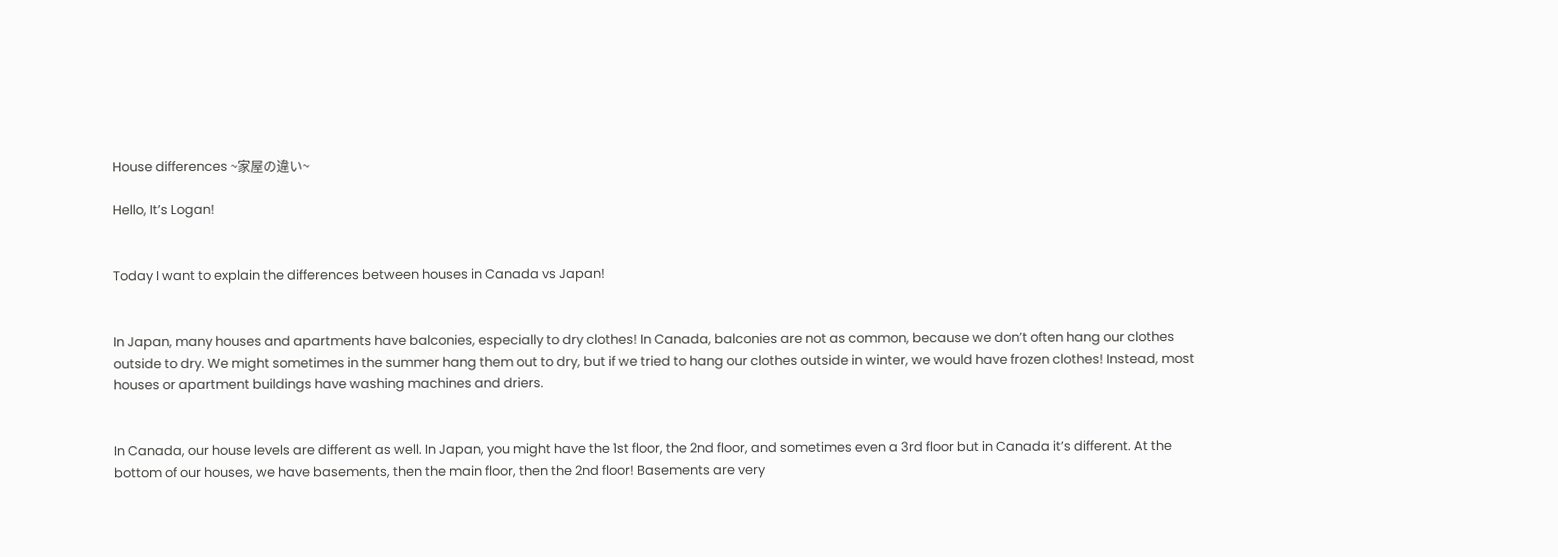House differences ~家屋の違い~

Hello, It’s Logan!


Today I want to explain the differences between houses in Canada vs Japan!


In Japan, many houses and apartments have balconies, especially to dry clothes! In Canada, balconies are not as common, because we don’t often hang our clothes outside to dry. We might sometimes in the summer hang them out to dry, but if we tried to hang our clothes outside in winter, we would have frozen clothes! Instead, most houses or apartment buildings have washing machines and driers.


In Canada, our house levels are different as well. In Japan, you might have the 1st floor, the 2nd floor, and sometimes even a 3rd floor but in Canada it’s different. At the bottom of our houses, we have basements, then the main floor, then the 2nd floor! Basements are very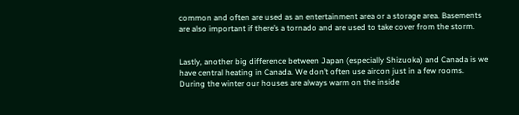common and often are used as an entertainment area or a storage area. Basements are also important if there’s a tornado and are used to take cover from the storm.


Lastly, another big difference between Japan (especially Shizuoka) and Canada is we have central heating in Canada. We don’t often use aircon just in a few rooms. During the winter our houses are always warm on the inside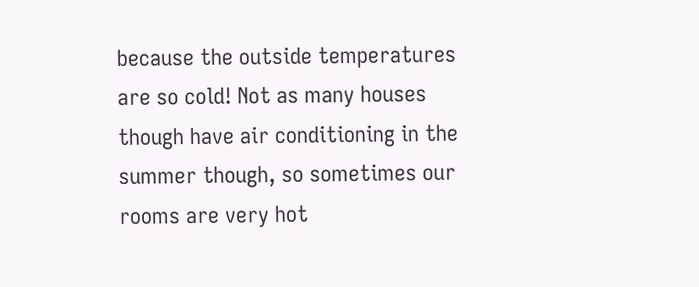because the outside temperatures are so cold! Not as many houses though have air conditioning in the summer though, so sometimes our rooms are very hot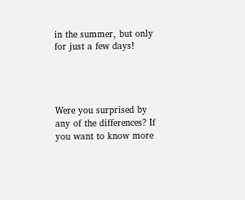in the summer, but only for just a few days!




Were you surprised by any of the differences? If you want to know more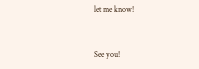let me know!


See you!